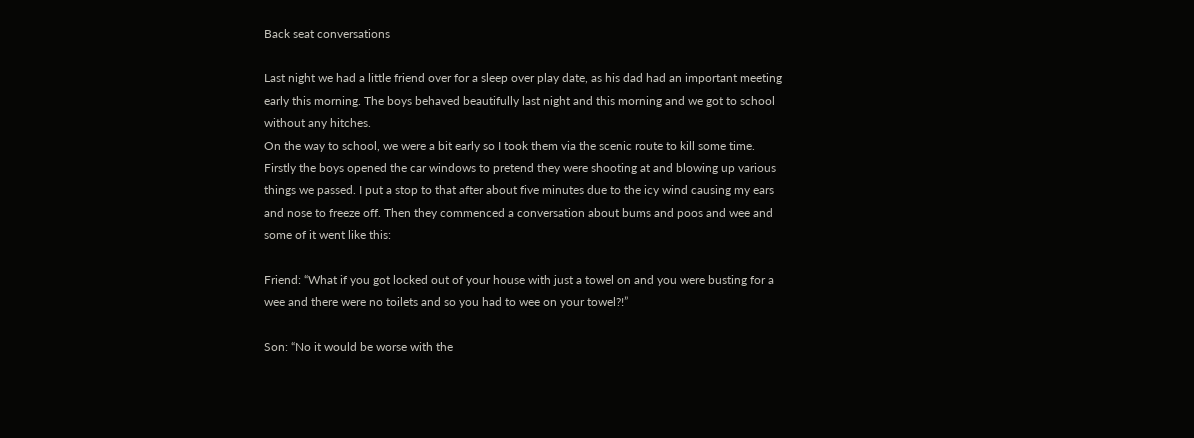Back seat conversations

Last night we had a little friend over for a sleep over play date, as his dad had an important meeting early this morning. The boys behaved beautifully last night and this morning and we got to school without any hitches.
On the way to school, we were a bit early so I took them via the scenic route to kill some time.
Firstly the boys opened the car windows to pretend they were shooting at and blowing up various things we passed. I put a stop to that after about five minutes due to the icy wind causing my ears and nose to freeze off. Then they commenced a conversation about bums and poos and wee and some of it went like this:

Friend: “What if you got locked out of your house with just a towel on and you were busting for a wee and there were no toilets and so you had to wee on your towel?!”

Son: “No it would be worse with the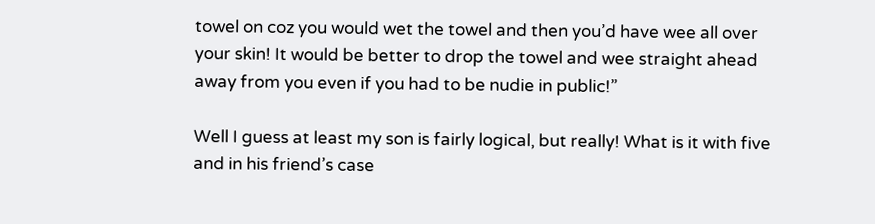towel on coz you would wet the towel and then you’d have wee all over your skin! It would be better to drop the towel and wee straight ahead away from you even if you had to be nudie in public!”

Well I guess at least my son is fairly logical, but really! What is it with five and in his friend’s case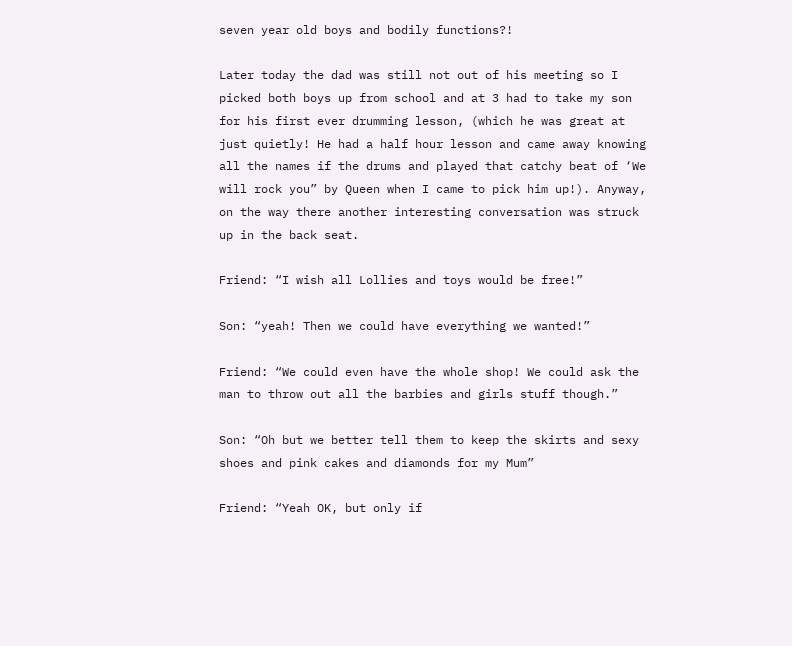seven year old boys and bodily functions?!

Later today the dad was still not out of his meeting so I picked both boys up from school and at 3 had to take my son for his first ever drumming lesson, (which he was great at just quietly! He had a half hour lesson and came away knowing all the names if the drums and played that catchy beat of ‘We will rock you” by Queen when I came to pick him up!). Anyway, on the way there another interesting conversation was struck up in the back seat.

Friend: “I wish all Lollies and toys would be free!”

Son: “yeah! Then we could have everything we wanted!”

Friend: “We could even have the whole shop! We could ask the man to throw out all the barbies and girls stuff though.”

Son: “Oh but we better tell them to keep the skirts and sexy shoes and pink cakes and diamonds for my Mum”

Friend: “Yeah OK, but only if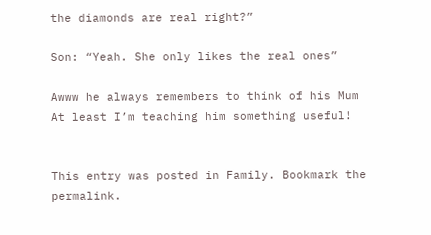the diamonds are real right?”

Son: “Yeah. She only likes the real ones”

Awww he always remembers to think of his Mum
At least I’m teaching him something useful!


This entry was posted in Family. Bookmark the permalink.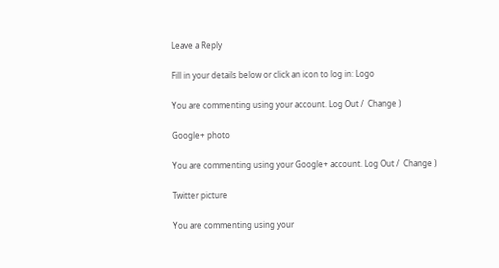Leave a Reply

Fill in your details below or click an icon to log in: Logo

You are commenting using your account. Log Out /  Change )

Google+ photo

You are commenting using your Google+ account. Log Out /  Change )

Twitter picture

You are commenting using your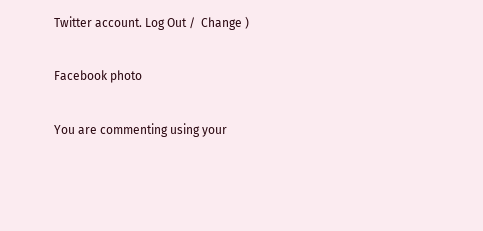Twitter account. Log Out /  Change )

Facebook photo

You are commenting using your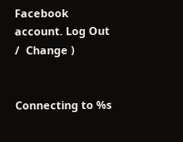Facebook account. Log Out /  Change )


Connecting to %s